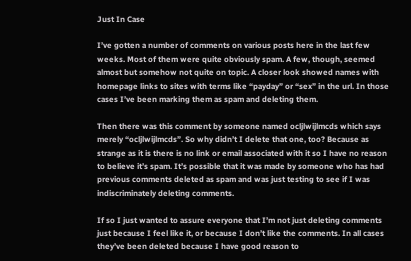Just In Case

I’ve gotten a number of comments on various posts here in the last few weeks. Most of them were quite obviously spam. A few, though, seemed almost but somehow not quite on topic. A closer look showed names with homepage links to sites with terms like “payday” or “sex” in the url. In those cases I’ve been marking them as spam and deleting them.

Then there was this comment by someone named ocljlwijlmcds which says merely “ocljlwijlmcds”. So why didn’t I delete that one, too? Because as strange as it is there is no link or email associated with it so I have no reason to believe it’s spam. It’s possible that it was made by someone who has had previous comments deleted as spam and was just testing to see if I was indiscriminately deleting comments.

If so I just wanted to assure everyone that I’m not just deleting comments just because I feel like it, or because I don’t like the comments. In all cases they’ve been deleted because I have good reason to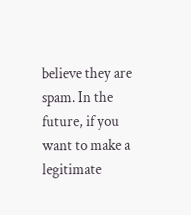believe they are spam. In the future, if you want to make a legitimate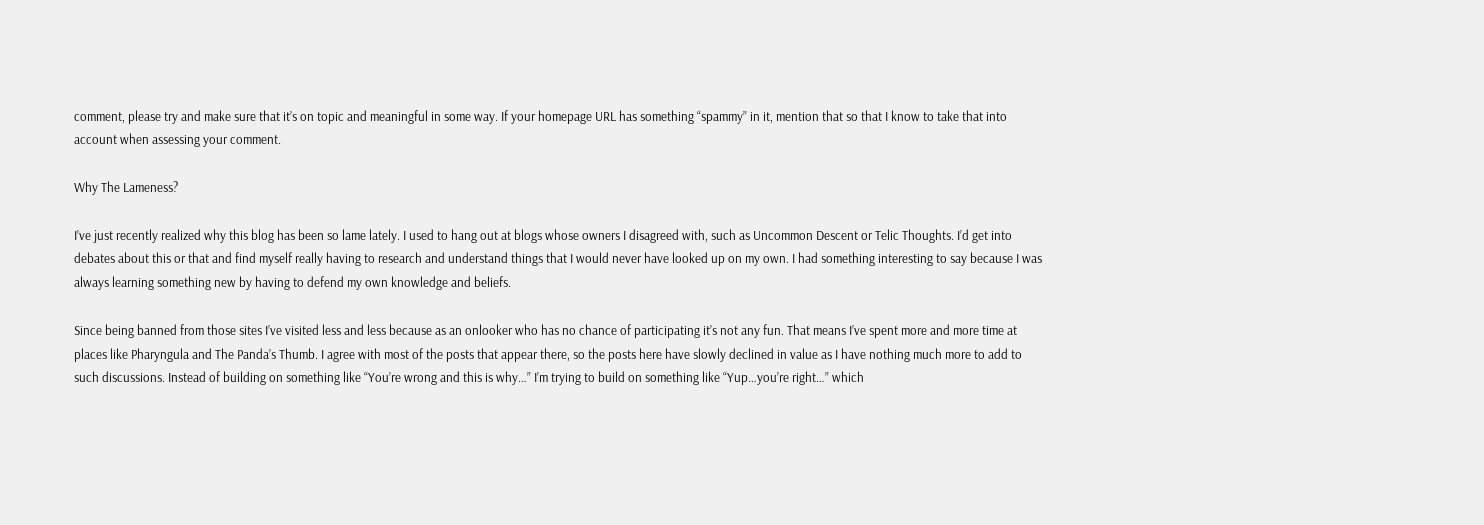comment, please try and make sure that it’s on topic and meaningful in some way. If your homepage URL has something “spammy” in it, mention that so that I know to take that into account when assessing your comment.

Why The Lameness?

I’ve just recently realized why this blog has been so lame lately. I used to hang out at blogs whose owners I disagreed with, such as Uncommon Descent or Telic Thoughts. I’d get into debates about this or that and find myself really having to research and understand things that I would never have looked up on my own. I had something interesting to say because I was always learning something new by having to defend my own knowledge and beliefs.

Since being banned from those sites I’ve visited less and less because as an onlooker who has no chance of participating it’s not any fun. That means I’ve spent more and more time at places like Pharyngula and The Panda’s Thumb. I agree with most of the posts that appear there, so the posts here have slowly declined in value as I have nothing much more to add to such discussions. Instead of building on something like “You’re wrong and this is why…” I’m trying to build on something like “Yup…you’re right…” which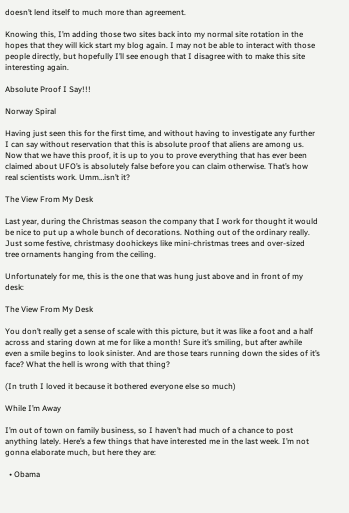doesn’t lend itself to much more than agreement.

Knowing this, I’m adding those two sites back into my normal site rotation in the hopes that they will kick start my blog again. I may not be able to interact with those people directly, but hopefully I’ll see enough that I disagree with to make this site interesting again.

Absolute Proof I Say!!!

Norway Spiral

Having just seen this for the first time, and without having to investigate any further I can say without reservation that this is absolute proof that aliens are among us. Now that we have this proof, it is up to you to prove everything that has ever been claimed about UFO’s is absolutely false before you can claim otherwise. That’s how real scientists work. Umm…isn’t it?

The View From My Desk

Last year, during the Christmas season the company that I work for thought it would be nice to put up a whole bunch of decorations. Nothing out of the ordinary really. Just some festive, christmasy doohickeys like mini-christmas trees and over-sized tree ornaments hanging from the ceiling.

Unfortunately for me, this is the one that was hung just above and in front of my desk:

The View From My Desk

You don’t really get a sense of scale with this picture, but it was like a foot and a half across and staring down at me for like a month! Sure it’s smiling, but after awhile even a smile begins to look sinister. And are those tears running down the sides of it’s face? What the hell is wrong with that thing?

(In truth I loved it because it bothered everyone else so much)

While I’m Away

I’m out of town on family business, so I haven’t had much of a chance to post anything lately. Here’s a few things that have interested me in the last week. I’m not gonna elaborate much, but here they are:

  • Obama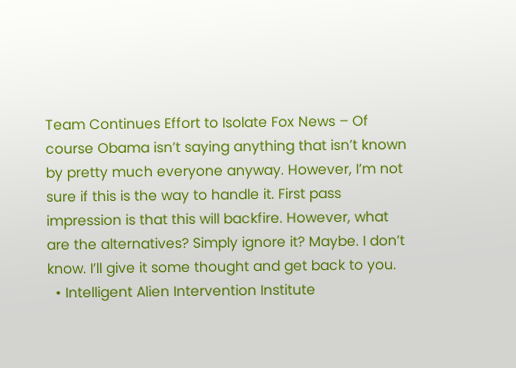Team Continues Effort to Isolate Fox News – Of course Obama isn’t saying anything that isn’t known by pretty much everyone anyway. However, I’m not sure if this is the way to handle it. First pass impression is that this will backfire. However, what are the alternatives? Simply ignore it? Maybe. I don’t know. I’ll give it some thought and get back to you.
  • Intelligent Alien Intervention Institute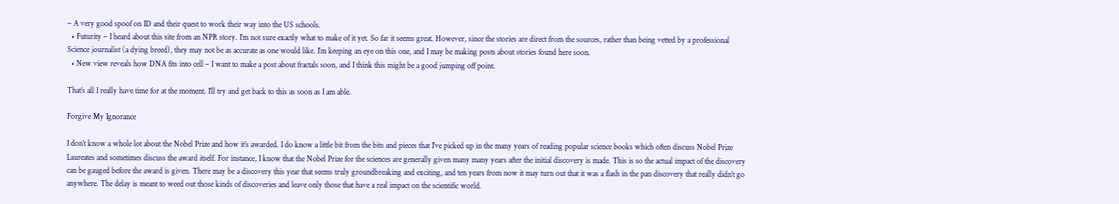– A very good spoof on ID and their quest to work their way into the US schools.
  • Futurity – I heard about this site from an NPR story. I’m not sure exactly what to make of it yet. So far it seems great. However, since the stories are direct from the sources, rather than being vetted by a professional Science journalist (a dying breed), they may not be as accurate as one would like. I’m keeping an eye on this one, and I may be making posts about stories found here soon.
  • New view reveals how DNA fits into cell – I want to make a post about fractals soon, and I think this might be a good jumping off point.

That’s all I really have time for at the moment. I’ll try and get back to this as soon as I am able.

Forgive My Ignorance

I don’t know a whole lot about the Nobel Prize and how it’s awarded. I do know a little bit from the bits and pieces that I’ve picked up in the many years of reading popular science books which often discuss Nobel Prize Laureates and sometimes discuss the award itself. For instance, I know that the Nobel Prize for the sciences are generally given many many years after the initial discovery is made. This is so the actual impact of the discovery can be gauged before the award is given. There may be a discovery this year that seems truly groundbreaking and exciting, and ten years from now it may turn out that it was a flash in the pan discovery that really didn’t go anywhere. The delay is meant to weed out those kinds of discoveries and leave only those that have a real impact on the scientific world.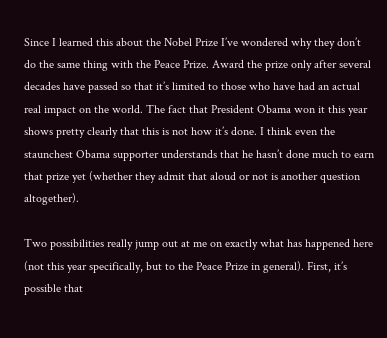Since I learned this about the Nobel Prize I’ve wondered why they don’t do the same thing with the Peace Prize. Award the prize only after several decades have passed so that it’s limited to those who have had an actual real impact on the world. The fact that President Obama won it this year shows pretty clearly that this is not how it’s done. I think even the staunchest Obama supporter understands that he hasn’t done much to earn that prize yet (whether they admit that aloud or not is another question altogether).

Two possibilities really jump out at me on exactly what has happened here (not this year specifically, but to the Peace Prize in general). First, it’s possible that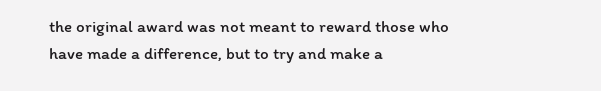the original award was not meant to reward those who have made a difference, but to try and make a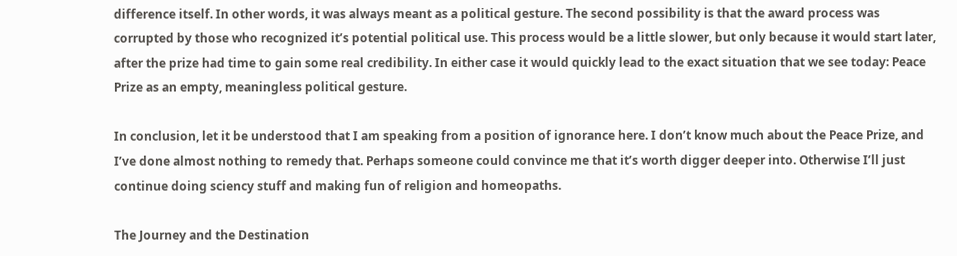difference itself. In other words, it was always meant as a political gesture. The second possibility is that the award process was corrupted by those who recognized it’s potential political use. This process would be a little slower, but only because it would start later, after the prize had time to gain some real credibility. In either case it would quickly lead to the exact situation that we see today: Peace Prize as an empty, meaningless political gesture.

In conclusion, let it be understood that I am speaking from a position of ignorance here. I don’t know much about the Peace Prize, and I’ve done almost nothing to remedy that. Perhaps someone could convince me that it’s worth digger deeper into. Otherwise I’ll just continue doing sciency stuff and making fun of religion and homeopaths.

The Journey and the Destination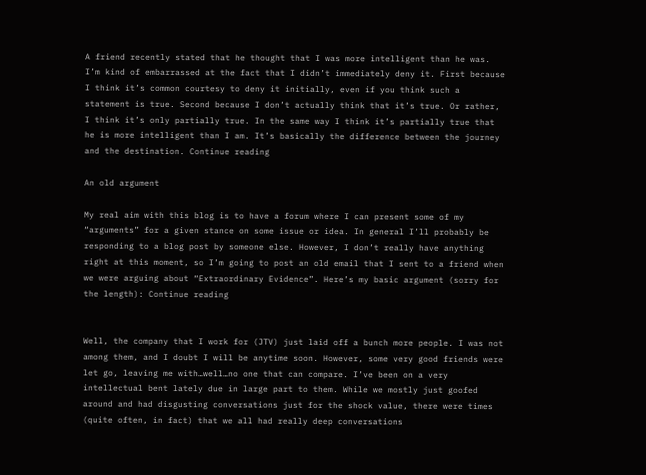A friend recently stated that he thought that I was more intelligent than he was. I’m kind of embarrassed at the fact that I didn’t immediately deny it. First because I think it’s common courtesy to deny it initially, even if you think such a statement is true. Second because I don’t actually think that it’s true. Or rather, I think it’s only partially true. In the same way I think it’s partially true that he is more intelligent than I am. It’s basically the difference between the journey and the destination. Continue reading

An old argument

My real aim with this blog is to have a forum where I can present some of my “arguments” for a given stance on some issue or idea. In general I’ll probably be responding to a blog post by someone else. However, I don’t really have anything right at this moment, so I’m going to post an old email that I sent to a friend when we were arguing about “Extraordinary Evidence”. Here’s my basic argument (sorry for the length): Continue reading


Well, the company that I work for (JTV) just laid off a bunch more people. I was not among them, and I doubt I will be anytime soon. However, some very good friends were let go, leaving me with…well…no one that can compare. I’ve been on a very intellectual bent lately due in large part to them. While we mostly just goofed around and had disgusting conversations just for the shock value, there were times (quite often, in fact) that we all had really deep conversations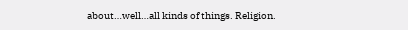about…well…all kinds of things. Religion.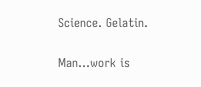Science. Gelatin.

Man…work is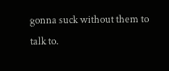gonna suck without them to talk to.